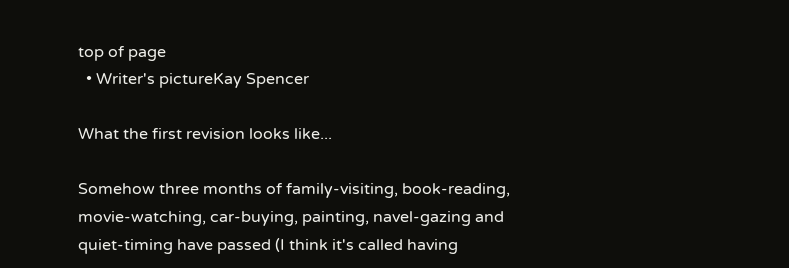top of page
  • Writer's pictureKay Spencer

What the first revision looks like...

Somehow three months of family-visiting, book-reading, movie-watching, car-buying, painting, navel-gazing and quiet-timing have passed (I think it's called having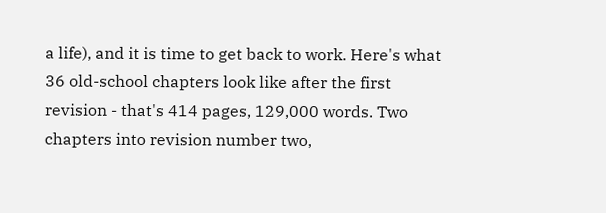a life), and it is time to get back to work. Here's what 36 old-school chapters look like after the first revision - that's 414 pages, 129,000 words. Two chapters into revision number two,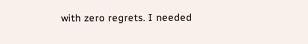with zero regrets. I needed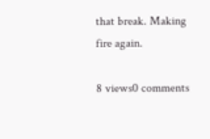that break. Making fire again.

8 views0 comments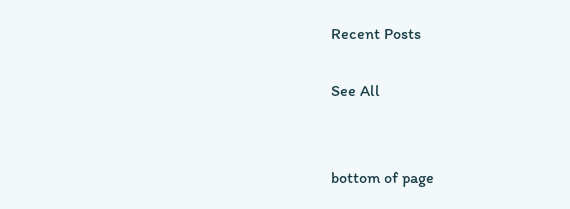Recent Posts

See All


bottom of page